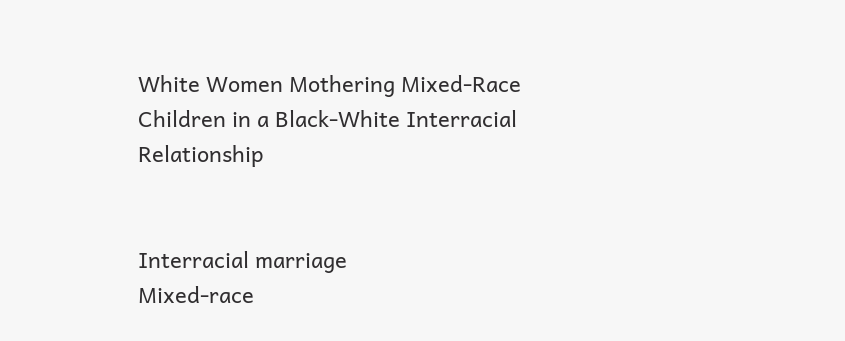White Women Mothering Mixed-Race Children in a Black-White Interracial Relationship


Interracial marriage
Mixed-race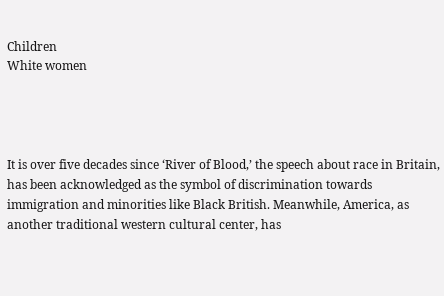Children
White women




It is over five decades since ‘River of Blood,’ the speech about race in Britain, has been acknowledged as the symbol of discrimination towards immigration and minorities like Black British. Meanwhile, America, as another traditional western cultural center, has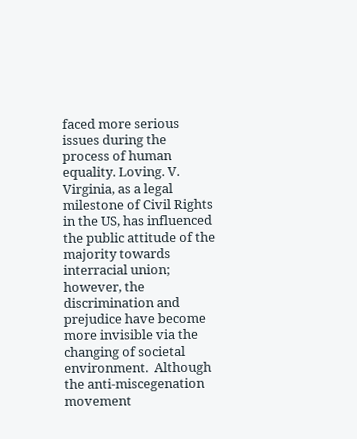faced more serious issues during the process of human equality. Loving. V. Virginia, as a legal milestone of Civil Rights in the US, has influenced the public attitude of the majority towards interracial union; however, the discrimination and prejudice have become more invisible via the changing of societal environment.  Although the anti-miscegenation movement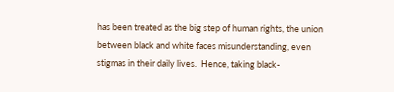has been treated as the big step of human rights, the union between black and white faces misunderstanding, even stigmas in their daily lives.  Hence, taking black-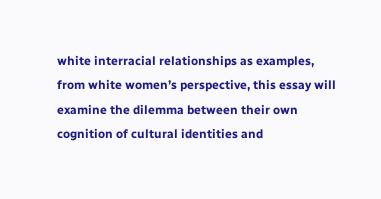white interracial relationships as examples, from white women’s perspective, this essay will examine the dilemma between their own cognition of cultural identities and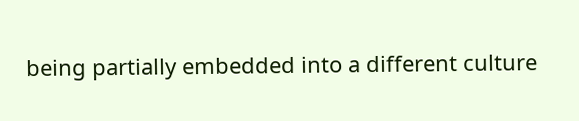being partially embedded into a different culture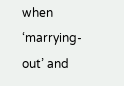when ‘marrying-out’ and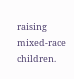raising mixed-race children.